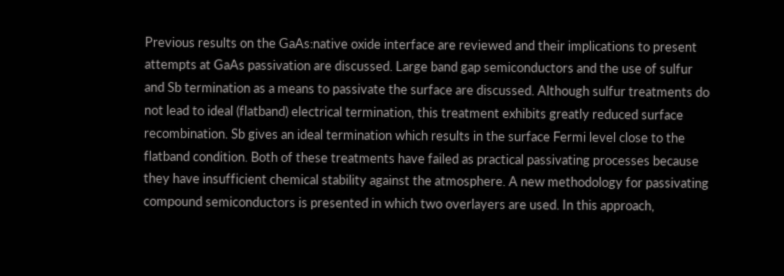Previous results on the GaAs:native oxide interface are reviewed and their implications to present attempts at GaAs passivation are discussed. Large band gap semiconductors and the use of sulfur and Sb termination as a means to passivate the surface are discussed. Although sulfur treatments do not lead to ideal (flatband) electrical termination, this treatment exhibits greatly reduced surface recombination. Sb gives an ideal termination which results in the surface Fermi level close to the flatband condition. Both of these treatments have failed as practical passivating processes because they have insufficient chemical stability against the atmosphere. A new methodology for passivating compound semiconductors is presented in which two overlayers are used. In this approach,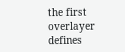the first overlayer defines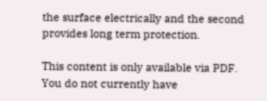the surface electrically and the second provides long term protection.

This content is only available via PDF.
You do not currently have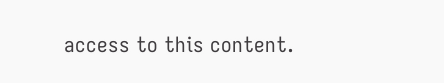access to this content.